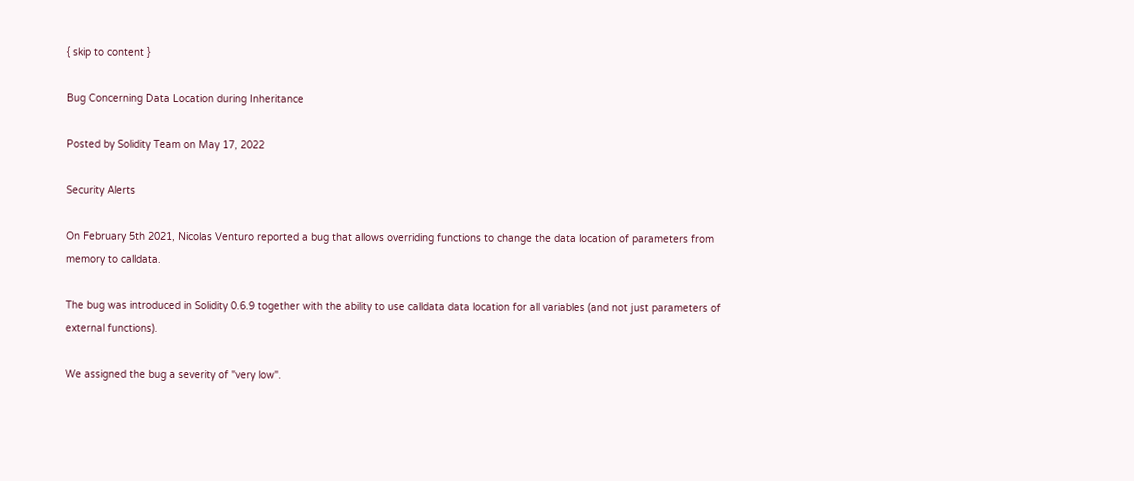{ skip to content }

Bug Concerning Data Location during Inheritance

Posted by Solidity Team on May 17, 2022

Security Alerts

On February 5th 2021, Nicolas Venturo reported a bug that allows overriding functions to change the data location of parameters from memory to calldata.

The bug was introduced in Solidity 0.6.9 together with the ability to use calldata data location for all variables (and not just parameters of external functions).

We assigned the bug a severity of "very low".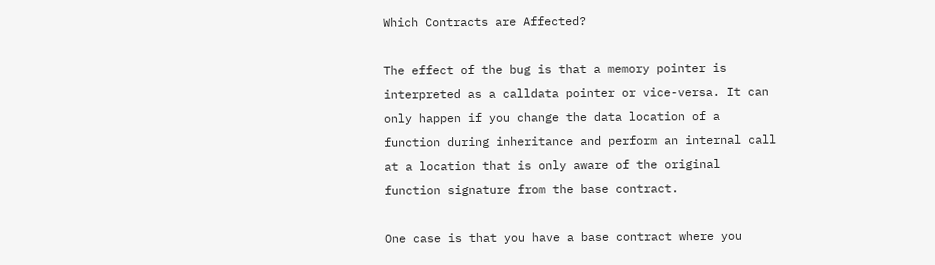Which Contracts are Affected?

The effect of the bug is that a memory pointer is interpreted as a calldata pointer or vice-versa. It can only happen if you change the data location of a function during inheritance and perform an internal call at a location that is only aware of the original function signature from the base contract.

One case is that you have a base contract where you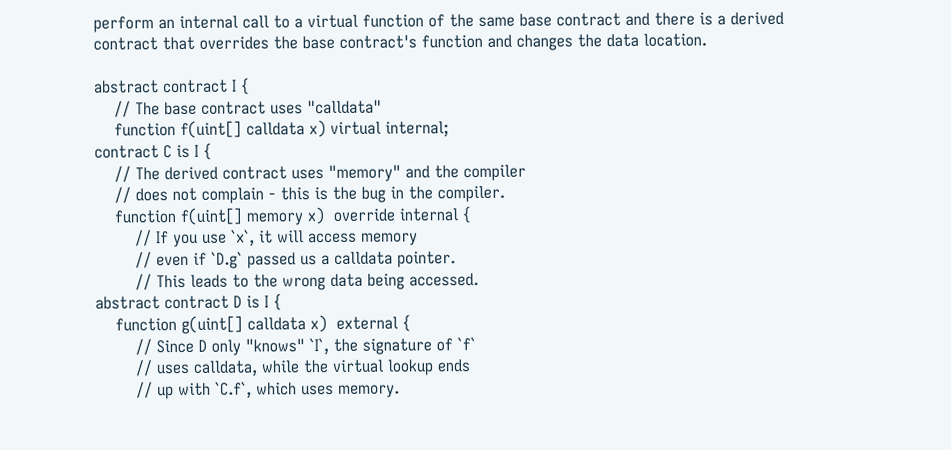perform an internal call to a virtual function of the same base contract and there is a derived contract that overrides the base contract's function and changes the data location.

abstract contract I {
    // The base contract uses "calldata"
    function f(uint[] calldata x) virtual internal;
contract C is I {
    // The derived contract uses "memory" and the compiler
    // does not complain - this is the bug in the compiler.
    function f(uint[] memory x)  override internal {
        // If you use `x`, it will access memory
        // even if `D.g` passed us a calldata pointer.
        // This leads to the wrong data being accessed.
abstract contract D is I {
    function g(uint[] calldata x)  external {
        // Since D only "knows" `I`, the signature of `f`
        // uses calldata, while the virtual lookup ends
        // up with `C.f`, which uses memory.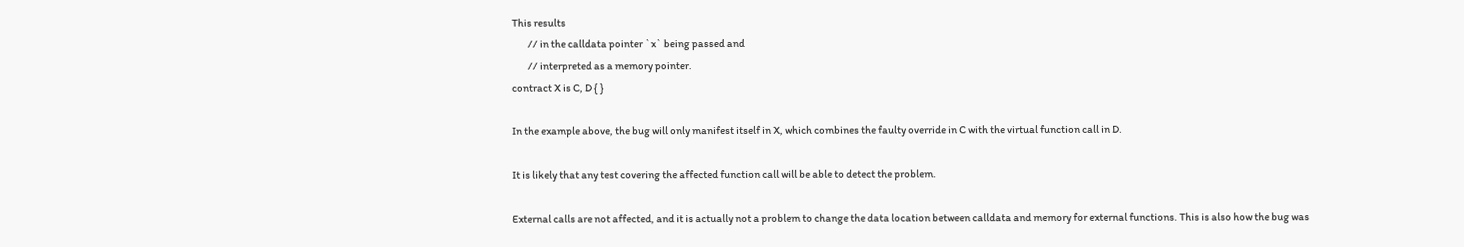This results
        // in the calldata pointer `x` being passed and
        // interpreted as a memory pointer.
contract X is C, D { }

In the example above, the bug will only manifest itself in X, which combines the faulty override in C with the virtual function call in D.

It is likely that any test covering the affected function call will be able to detect the problem.

External calls are not affected, and it is actually not a problem to change the data location between calldata and memory for external functions. This is also how the bug was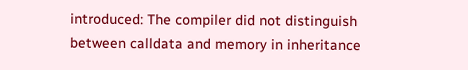introduced: The compiler did not distinguish between calldata and memory in inheritance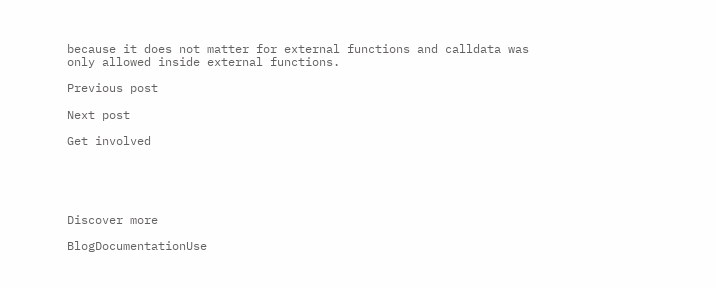because it does not matter for external functions and calldata was only allowed inside external functions.

Previous post

Next post

Get involved





Discover more

BlogDocumentationUse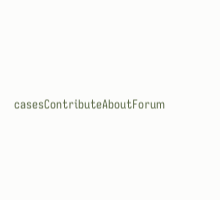casesContributeAboutForum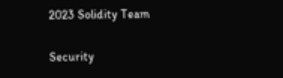2023 Solidity Team

Security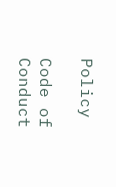Policy

Code of Conduct